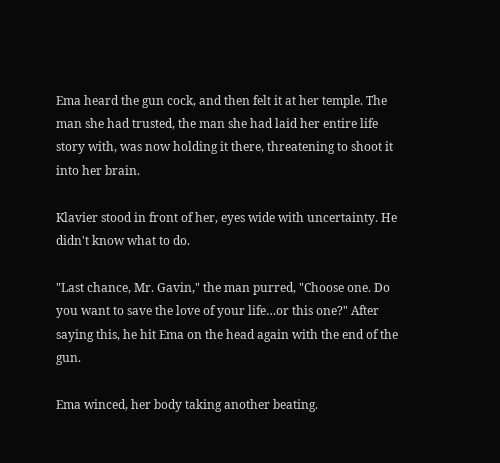Ema heard the gun cock, and then felt it at her temple. The man she had trusted, the man she had laid her entire life story with, was now holding it there, threatening to shoot it into her brain.

Klavier stood in front of her, eyes wide with uncertainty. He didn't know what to do.

"Last chance, Mr. Gavin," the man purred, "Choose one. Do you want to save the love of your life…or this one?" After saying this, he hit Ema on the head again with the end of the gun.

Ema winced, her body taking another beating.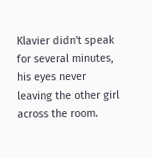Klavier didn't speak for several minutes, his eyes never leaving the other girl across the room.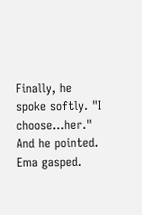Finally, he spoke softly. "I choose…her." And he pointed. Ema gasped.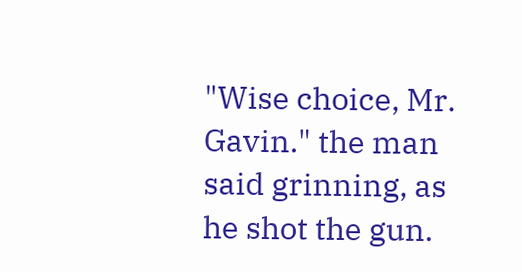"Wise choice, Mr. Gavin." the man said grinning, as he shot the gun.